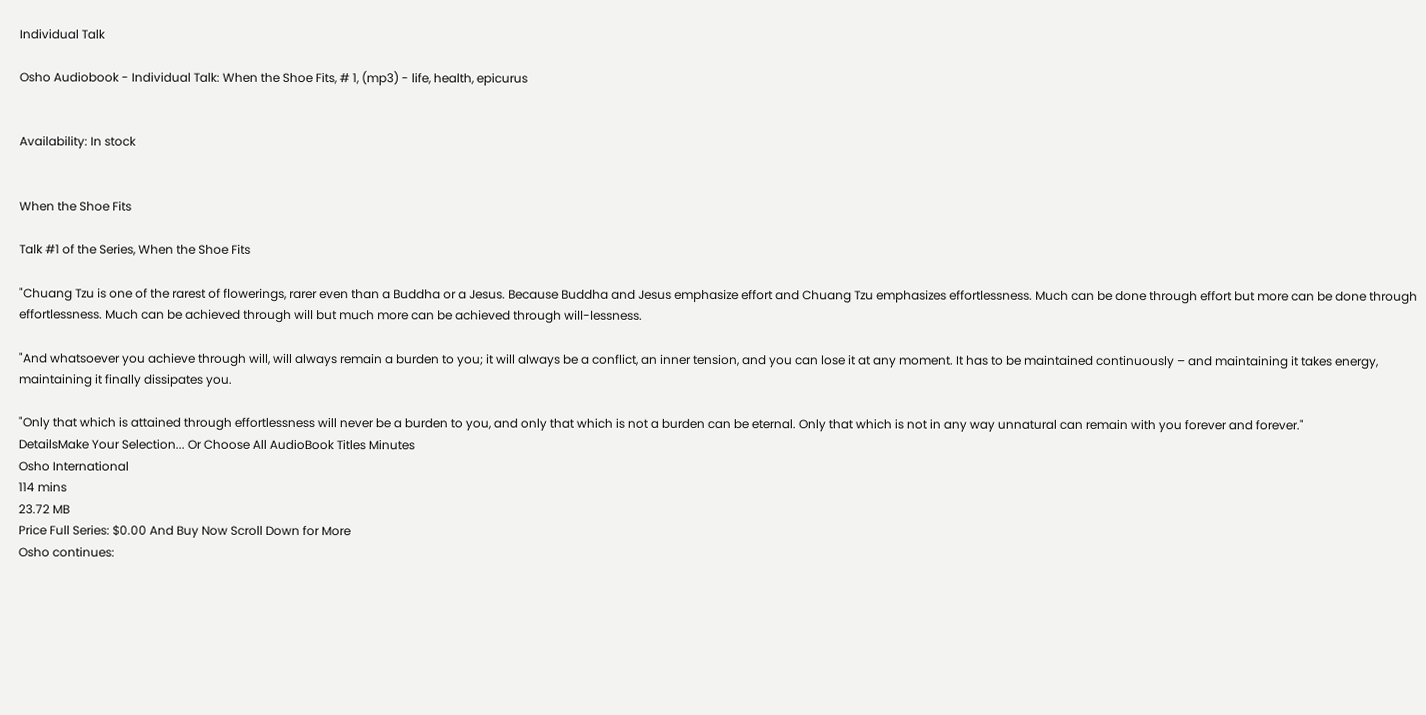Individual Talk

Osho Audiobook - Individual Talk: When the Shoe Fits, # 1, (mp3) - life, health, epicurus


Availability: In stock


When the Shoe Fits

Talk #1 of the Series, When the Shoe Fits

"Chuang Tzu is one of the rarest of flowerings, rarer even than a Buddha or a Jesus. Because Buddha and Jesus emphasize effort and Chuang Tzu emphasizes effortlessness. Much can be done through effort but more can be done through effortlessness. Much can be achieved through will but much more can be achieved through will-lessness.

"And whatsoever you achieve through will, will always remain a burden to you; it will always be a conflict, an inner tension, and you can lose it at any moment. It has to be maintained continuously – and maintaining it takes energy, maintaining it finally dissipates you.

"Only that which is attained through effortlessness will never be a burden to you, and only that which is not a burden can be eternal. Only that which is not in any way unnatural can remain with you forever and forever."
DetailsMake Your Selection... Or Choose All AudioBook Titles Minutes
Osho International
114 mins
23.72 MB
Price Full Series: $0.00 And Buy Now Scroll Down for More
Osho continues: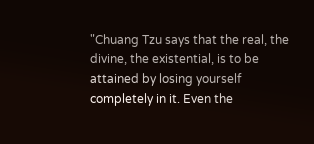"Chuang Tzu says that the real, the divine, the existential, is to be attained by losing yourself completely in it. Even the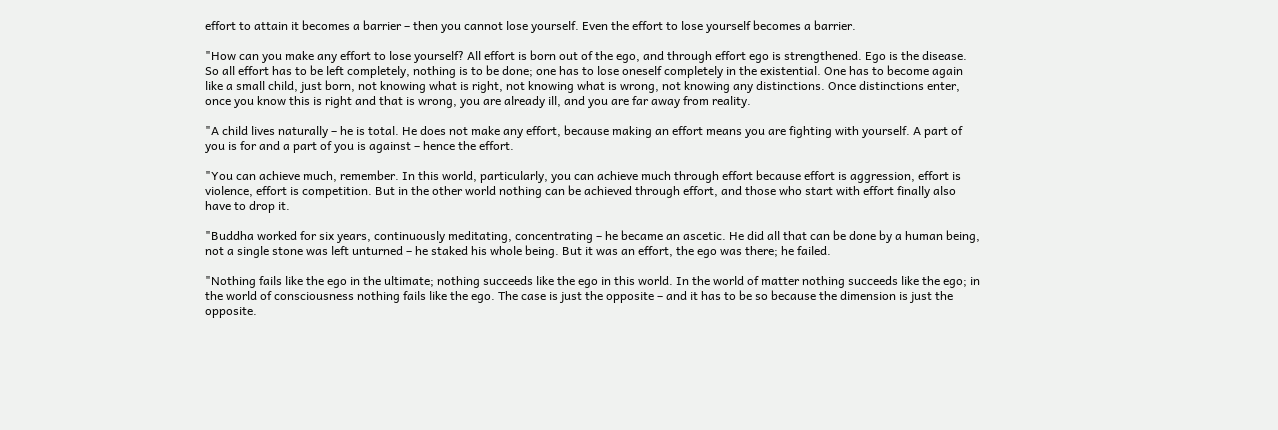effort to attain it becomes a barrier – then you cannot lose yourself. Even the effort to lose yourself becomes a barrier.

"How can you make any effort to lose yourself? All effort is born out of the ego, and through effort ego is strengthened. Ego is the disease. So all effort has to be left completely, nothing is to be done; one has to lose oneself completely in the existential. One has to become again like a small child, just born, not knowing what is right, not knowing what is wrong, not knowing any distinctions. Once distinctions enter, once you know this is right and that is wrong, you are already ill, and you are far away from reality.

"A child lives naturally – he is total. He does not make any effort, because making an effort means you are fighting with yourself. A part of you is for and a part of you is against – hence the effort.

"You can achieve much, remember. In this world, particularly, you can achieve much through effort because effort is aggression, effort is violence, effort is competition. But in the other world nothing can be achieved through effort, and those who start with effort finally also have to drop it.

"Buddha worked for six years, continuously meditating, concentrating – he became an ascetic. He did all that can be done by a human being, not a single stone was left unturned – he staked his whole being. But it was an effort, the ego was there; he failed.

"Nothing fails like the ego in the ultimate; nothing succeeds like the ego in this world. In the world of matter nothing succeeds like the ego; in the world of consciousness nothing fails like the ego. The case is just the opposite – and it has to be so because the dimension is just the opposite.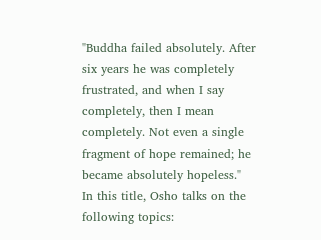"Buddha failed absolutely. After six years he was completely frustrated, and when I say completely, then I mean completely. Not even a single fragment of hope remained; he became absolutely hopeless."
In this title, Osho talks on the following topics: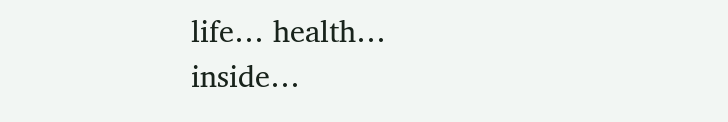life… health… inside…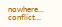nowhere… conflict…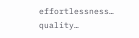effortlessness… quality…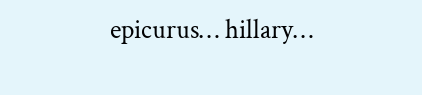epicurus… hillary…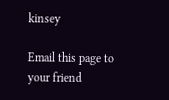kinsey

Email this page to your friend